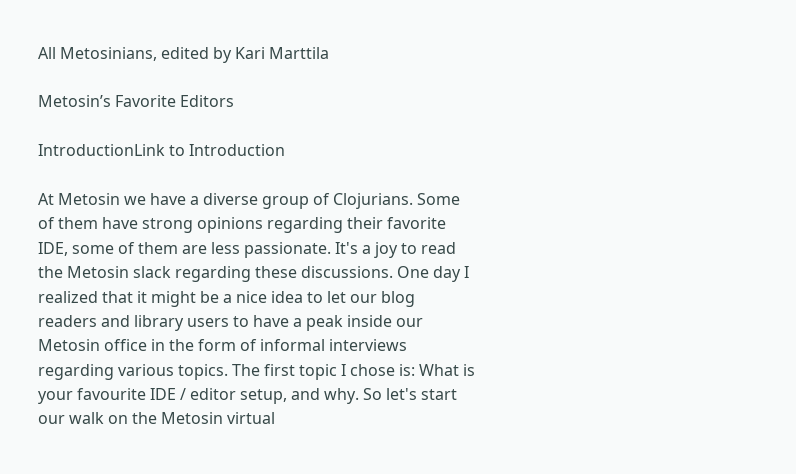All Metosinians, edited by Kari Marttila

Metosin’s Favorite Editors

IntroductionLink to Introduction

At Metosin we have a diverse group of Clojurians. Some of them have strong opinions regarding their favorite IDE, some of them are less passionate. It's a joy to read the Metosin slack regarding these discussions. One day I realized that it might be a nice idea to let our blog readers and library users to have a peak inside our Metosin office in the form of informal interviews regarding various topics. The first topic I chose is: What is your favourite IDE / editor setup, and why. So let's start our walk on the Metosin virtual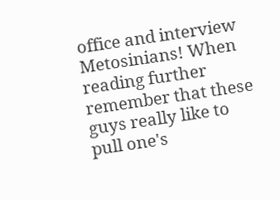office and interview Metosinians! When reading further remember that these guys really like to pull one's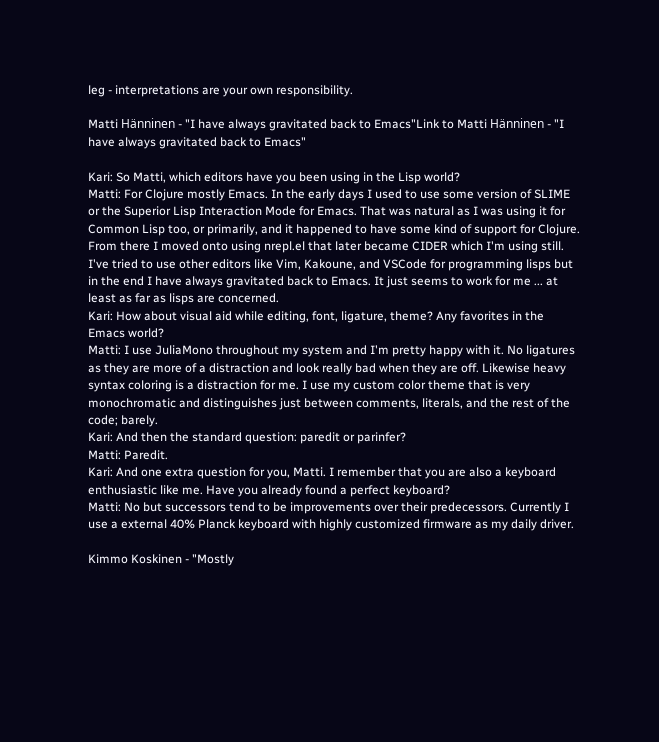leg - interpretations are your own responsibility.

Matti Hänninen - "I have always gravitated back to Emacs"Link to Matti Hänninen - "I have always gravitated back to Emacs"

Kari: So Matti, which editors have you been using in the Lisp world?
Matti: For Clojure mostly Emacs. In the early days I used to use some version of SLIME or the Superior Lisp Interaction Mode for Emacs. That was natural as I was using it for Common Lisp too, or primarily, and it happened to have some kind of support for Clojure. From there I moved onto using nrepl.el that later became CIDER which I'm using still. I've tried to use other editors like Vim, Kakoune, and VSCode for programming lisps but in the end I have always gravitated back to Emacs. It just seems to work for me ... at least as far as lisps are concerned.
Kari: How about visual aid while editing, font, ligature, theme? Any favorites in the Emacs world?
Matti: I use JuliaMono throughout my system and I'm pretty happy with it. No ligatures as they are more of a distraction and look really bad when they are off. Likewise heavy syntax coloring is a distraction for me. I use my custom color theme that is very monochromatic and distinguishes just between comments, literals, and the rest of the code; barely.
Kari: And then the standard question: paredit or parinfer?
Matti: Paredit.
Kari: And one extra question for you, Matti. I remember that you are also a keyboard enthusiastic like me. Have you already found a perfect keyboard?
Matti: No but successors tend to be improvements over their predecessors. Currently I use a external 40% Planck keyboard with highly customized firmware as my daily driver.

Kimmo Koskinen - "Mostly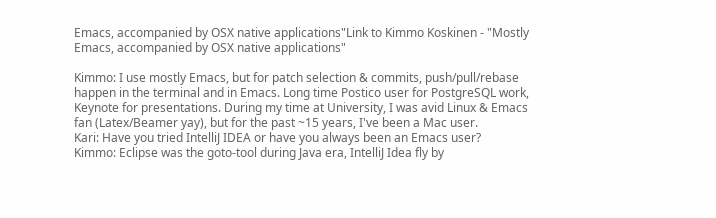Emacs, accompanied by OSX native applications"Link to Kimmo Koskinen - "Mostly Emacs, accompanied by OSX native applications"

Kimmo: I use mostly Emacs, but for patch selection & commits, push/pull/rebase happen in the terminal and in Emacs. Long time Postico user for PostgreSQL work, Keynote for presentations. During my time at University, I was avid Linux & Emacs fan (Latex/Beamer yay), but for the past ~15 years, I've been a Mac user.
Kari: Have you tried IntelliJ IDEA or have you always been an Emacs user?
Kimmo: Eclipse was the goto-tool during Java era, IntelliJ Idea fly by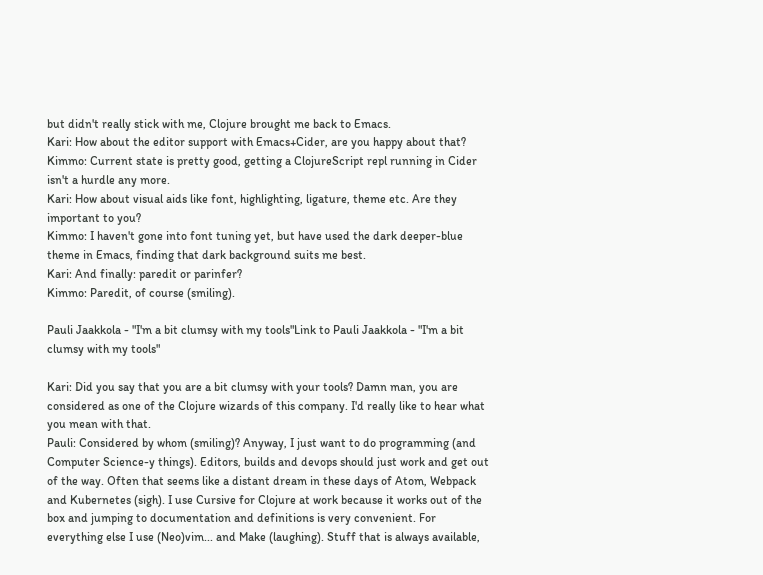but didn't really stick with me, Clojure brought me back to Emacs.
Kari: How about the editor support with Emacs+Cider, are you happy about that?
Kimmo: Current state is pretty good, getting a ClojureScript repl running in Cider isn't a hurdle any more.
Kari: How about visual aids like font, highlighting, ligature, theme etc. Are they important to you?
Kimmo: I haven't gone into font tuning yet, but have used the dark deeper-blue theme in Emacs, finding that dark background suits me best.
Kari: And finally: paredit or parinfer?
Kimmo: Paredit, of course (smiling).

Pauli Jaakkola - "I'm a bit clumsy with my tools"Link to Pauli Jaakkola - "I'm a bit clumsy with my tools"

Kari: Did you say that you are a bit clumsy with your tools? Damn man, you are considered as one of the Clojure wizards of this company. I'd really like to hear what you mean with that.
Pauli: Considered by whom (smiling)? Anyway, I just want to do programming (and Computer Science-y things). Editors, builds and devops should just work and get out of the way. Often that seems like a distant dream in these days of Atom, Webpack and Kubernetes (sigh). I use Cursive for Clojure at work because it works out of the box and jumping to documentation and definitions is very convenient. For everything else I use (Neo)vim... and Make (laughing). Stuff that is always available,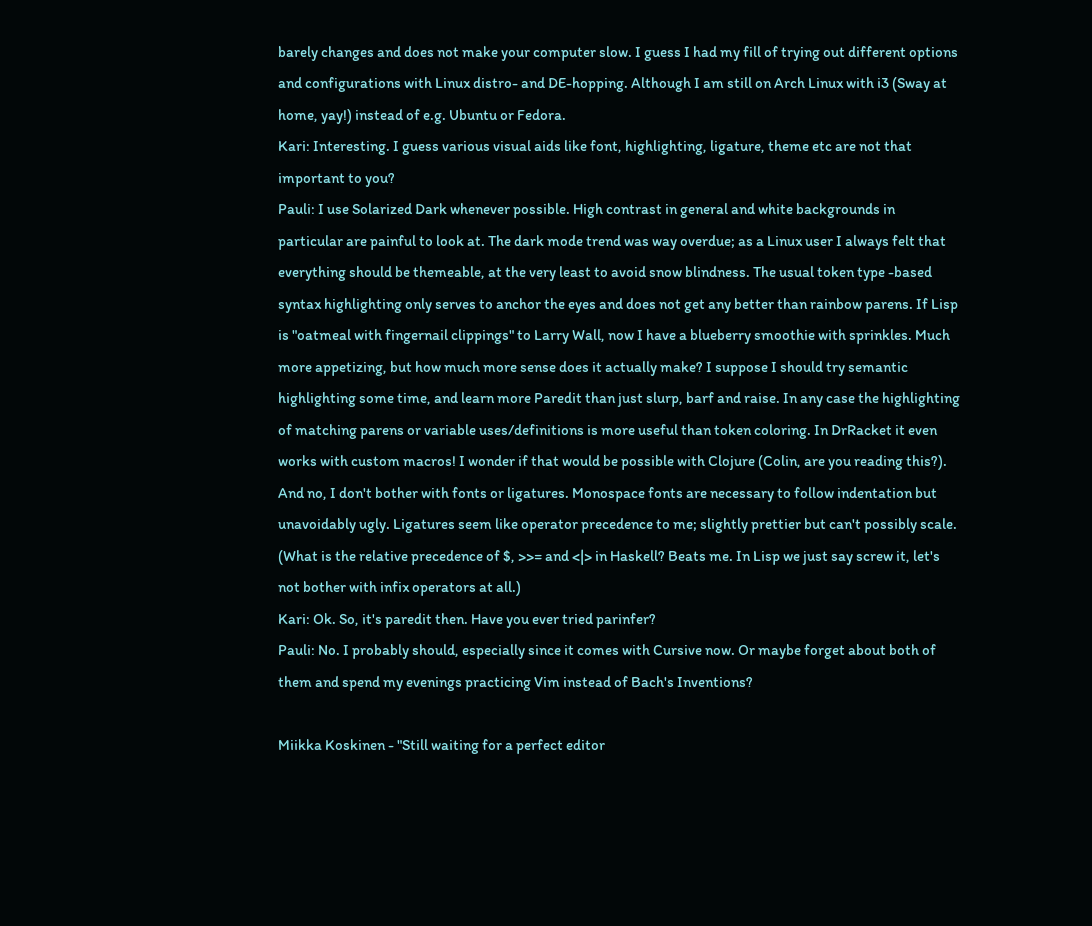barely changes and does not make your computer slow. I guess I had my fill of trying out different options and configurations with Linux distro- and DE-hopping. Although I am still on Arch Linux with i3 (Sway at home, yay!) instead of e.g. Ubuntu or Fedora.
Kari: Interesting. I guess various visual aids like font, highlighting, ligature, theme etc are not that important to you?
Pauli: I use Solarized Dark whenever possible. High contrast in general and white backgrounds in particular are painful to look at. The dark mode trend was way overdue; as a Linux user I always felt that everything should be themeable, at the very least to avoid snow blindness. The usual token type -based syntax highlighting only serves to anchor the eyes and does not get any better than rainbow parens. If Lisp is "oatmeal with fingernail clippings" to Larry Wall, now I have a blueberry smoothie with sprinkles. Much more appetizing, but how much more sense does it actually make? I suppose I should try semantic highlighting some time, and learn more Paredit than just slurp, barf and raise. In any case the highlighting of matching parens or variable uses/definitions is more useful than token coloring. In DrRacket it even works with custom macros! I wonder if that would be possible with Clojure (Colin, are you reading this?). And no, I don't bother with fonts or ligatures. Monospace fonts are necessary to follow indentation but unavoidably ugly. Ligatures seem like operator precedence to me; slightly prettier but can't possibly scale. (What is the relative precedence of $, >>= and <|> in Haskell? Beats me. In Lisp we just say screw it, let's not bother with infix operators at all.)
Kari: Ok. So, it's paredit then. Have you ever tried parinfer?
Pauli: No. I probably should, especially since it comes with Cursive now. Or maybe forget about both of them and spend my evenings practicing Vim instead of Bach's Inventions?

Miikka Koskinen - "Still waiting for a perfect editor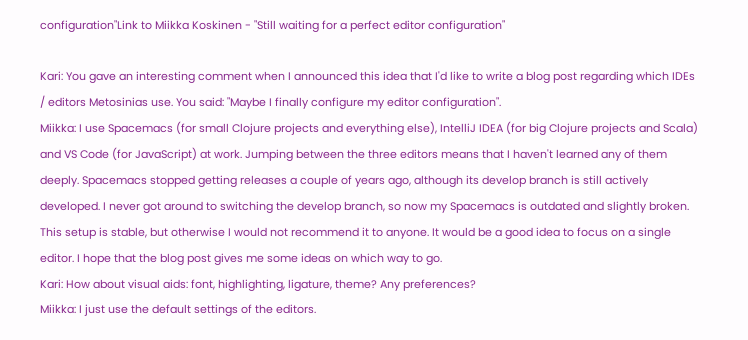configuration"Link to Miikka Koskinen - "Still waiting for a perfect editor configuration"

Kari: You gave an interesting comment when I announced this idea that I'd like to write a blog post regarding which IDEs / editors Metosinias use. You said: "Maybe I finally configure my editor configuration".
Miikka: I use Spacemacs (for small Clojure projects and everything else), IntelliJ IDEA (for big Clojure projects and Scala) and VS Code (for JavaScript) at work. Jumping between the three editors means that I haven't learned any of them deeply. Spacemacs stopped getting releases a couple of years ago, although its develop branch is still actively developed. I never got around to switching the develop branch, so now my Spacemacs is outdated and slightly broken. This setup is stable, but otherwise I would not recommend it to anyone. It would be a good idea to focus on a single editor. I hope that the blog post gives me some ideas on which way to go.
Kari: How about visual aids: font, highlighting, ligature, theme? Any preferences?
Miikka: I just use the default settings of the editors.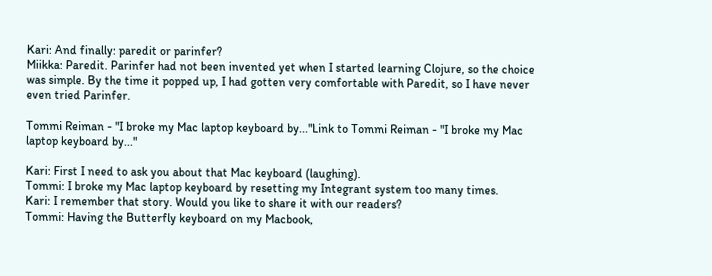Kari: And finally: paredit or parinfer?
Miikka: Paredit. Parinfer had not been invented yet when I started learning Clojure, so the choice was simple. By the time it popped up, I had gotten very comfortable with Paredit, so I have never even tried Parinfer.

Tommi Reiman - "I broke my Mac laptop keyboard by..."Link to Tommi Reiman - "I broke my Mac laptop keyboard by..."

Kari: First I need to ask you about that Mac keyboard (laughing).
Tommi: I broke my Mac laptop keyboard by resetting my Integrant system too many times.
Kari: I remember that story. Would you like to share it with our readers?
Tommi: Having the Butterfly keyboard on my Macbook,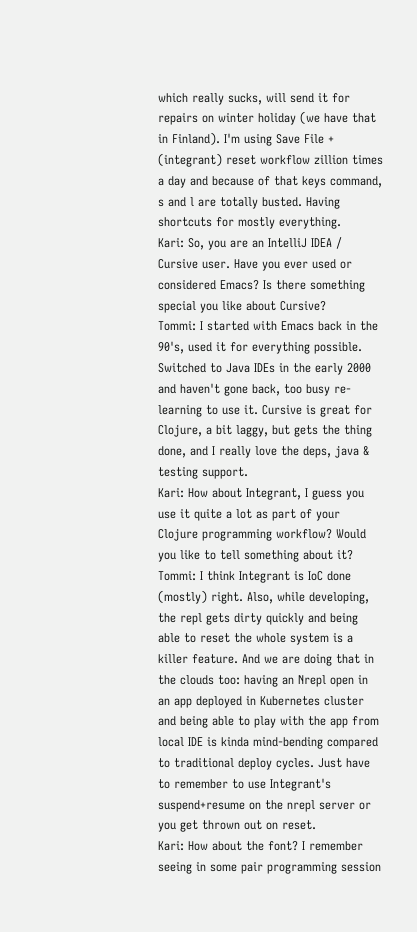which really sucks, will send it for repairs on winter holiday (we have that in Finland). I'm using Save File + (integrant) reset workflow zillion times a day and because of that keys command, s and l are totally busted. Having shortcuts for mostly everything.
Kari: So, you are an IntelliJ IDEA / Cursive user. Have you ever used or considered Emacs? Is there something special you like about Cursive?
Tommi: I started with Emacs back in the 90's, used it for everything possible. Switched to Java IDEs in the early 2000 and haven't gone back, too busy re-learning to use it. Cursive is great for Clojure, a bit laggy, but gets the thing done, and I really love the deps, java & testing support.
Kari: How about Integrant, I guess you use it quite a lot as part of your Clojure programming workflow? Would you like to tell something about it?
Tommi: I think Integrant is IoC done (mostly) right. Also, while developing, the repl gets dirty quickly and being able to reset the whole system is a killer feature. And we are doing that in the clouds too: having an Nrepl open in an app deployed in Kubernetes cluster and being able to play with the app from local IDE is kinda mind-bending compared to traditional deploy cycles. Just have to remember to use Integrant's suspend+resume on the nrepl server or you get thrown out on reset.
Kari: How about the font? I remember seeing in some pair programming session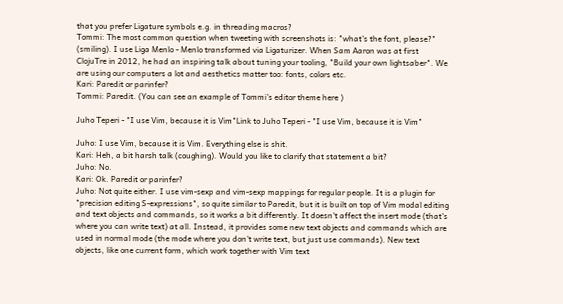that you prefer Ligature symbols e.g. in threading macros?
Tommi: The most common question when tweeting with screenshots is: "what's the font, please?" (smiling). I use Liga Menlo - Menlo transformed via Ligaturizer. When Sam Aaron was at first ClojuTre in 2012, he had an inspiring talk about tuning your tooling, "Build your own lightsaber". We are using our computers a lot and aesthetics matter too: fonts, colors etc.
Kari: Paredit or parinfer?
Tommi: Paredit. (You can see an example of Tommi's editor theme here )

Juho Teperi - "I use Vim, because it is Vim"Link to Juho Teperi - "I use Vim, because it is Vim"

Juho: I use Vim, because it is Vim. Everything else is shit.
Kari: Heh, a bit harsh talk (coughing). Would you like to clarify that statement a bit?
Juho: No.
Kari: Ok. Paredit or parinfer?
Juho: Not quite either. I use vim-sexp and vim-sexp mappings for regular people. It is a plugin for "precision editing S-expressions", so quite similar to Paredit, but it is built on top of Vim modal editing and text objects and commands, so it works a bit differently. It doesn't affect the insert mode (that's where you can write text) at all. Instead, it provides some new text objects and commands which are used in normal mode (the mode where you don't write text, but just use commands). New text objects, like one current form, which work together with Vim text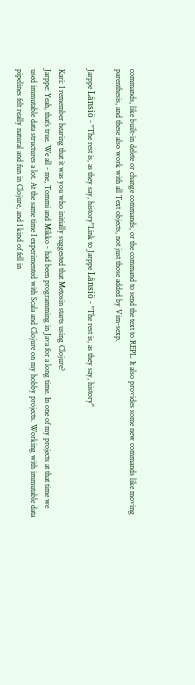commands, like built-in delete or change commands, or the command to send the text to REPL. It also provides some new commands like moving parenthesis, and these also work with all Text objects, not just those added by Vim-sexp.

Jarppe Länsiö - "The rest is, as they say, history"Link to Jarppe Länsiö - "The rest is, as they say, history"

Kari: I remember hearing that it was you who initially suggested that Metosin starts using Clojure?
Jarppe: Yeah, that’s true. We all - me, Tommi and Mikko - had been programming in Java for a long time. In one of my projects at that time we used immutable data structures a lot. At the same time I experimented with Scala and Clojure on my hobby projects. Working with immutable data pipelines felt really natural and fun in Clojure, and I kind of fell in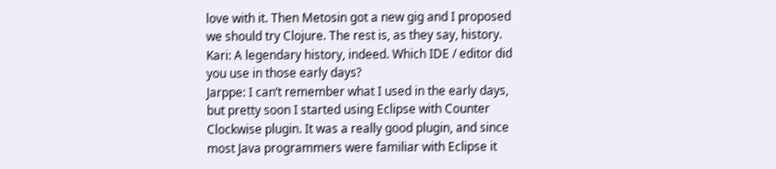love with it. Then Metosin got a new gig and I proposed we should try Clojure. The rest is, as they say, history.
Kari: A legendary history, indeed. Which IDE / editor did you use in those early days?
Jarppe: I can’t remember what I used in the early days, but pretty soon I started using Eclipse with Counter Clockwise plugin. It was a really good plugin, and since most Java programmers were familiar with Eclipse it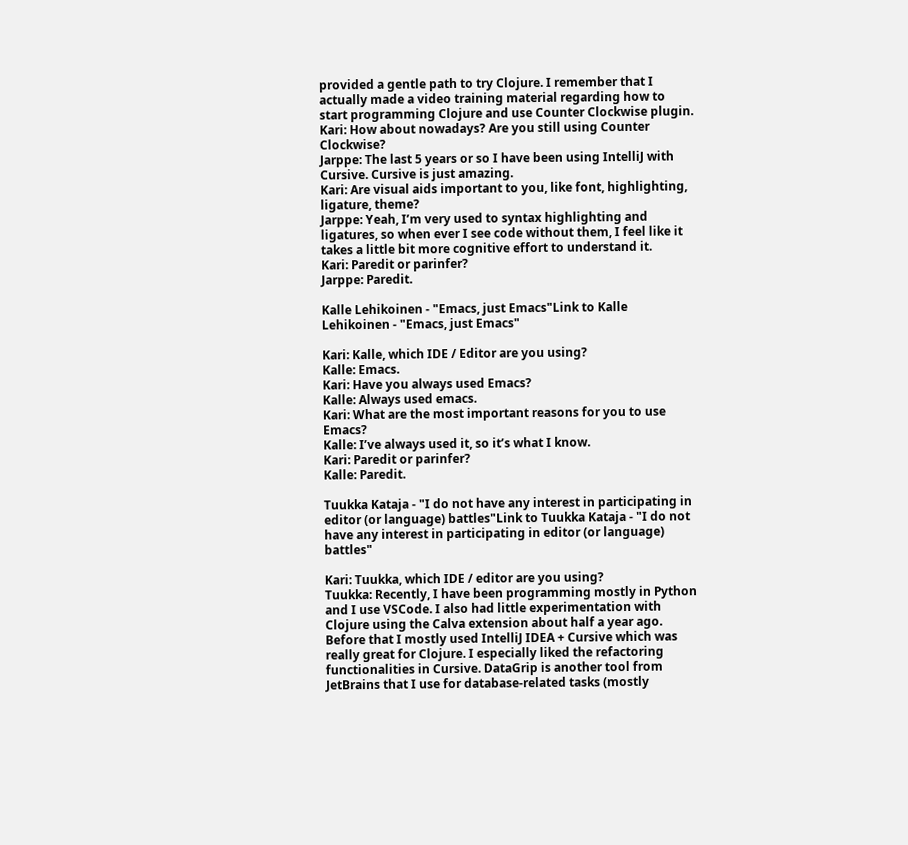provided a gentle path to try Clojure. I remember that I actually made a video training material regarding how to start programming Clojure and use Counter Clockwise plugin.
Kari: How about nowadays? Are you still using Counter Clockwise?
Jarppe: The last 5 years or so I have been using IntelliJ with Cursive. Cursive is just amazing.
Kari: Are visual aids important to you, like font, highlighting, ligature, theme?
Jarppe: Yeah, I’m very used to syntax highlighting and ligatures, so when ever I see code without them, I feel like it takes a little bit more cognitive effort to understand it.
Kari: Paredit or parinfer?
Jarppe: Paredit.

Kalle Lehikoinen - "Emacs, just Emacs"Link to Kalle Lehikoinen - "Emacs, just Emacs"

Kari: Kalle, which IDE / Editor are you using?
Kalle: Emacs.
Kari: Have you always used Emacs?
Kalle: Always used emacs.
Kari: What are the most important reasons for you to use Emacs?
Kalle: I’ve always used it, so it’s what I know.
Kari: Paredit or parinfer?
Kalle: Paredit.

Tuukka Kataja - "I do not have any interest in participating in editor (or language) battles"Link to Tuukka Kataja - "I do not have any interest in participating in editor (or language) battles"

Kari: Tuukka, which IDE / editor are you using?
Tuukka: Recently, I have been programming mostly in Python and I use VSCode. I also had little experimentation with Clojure using the Calva extension about half a year ago. Before that I mostly used IntelliJ IDEA + Cursive which was really great for Clojure. I especially liked the refactoring functionalities in Cursive. DataGrip is another tool from JetBrains that I use for database-related tasks (mostly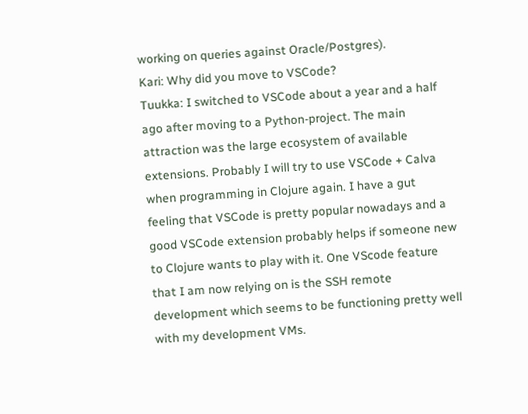working on queries against Oracle/Postgres).
Kari: Why did you move to VSCode?
Tuukka: I switched to VSCode about a year and a half ago after moving to a Python-project. The main attraction was the large ecosystem of available extensions. Probably I will try to use VSCode + Calva when programming in Clojure again. I have a gut feeling that VSCode is pretty popular nowadays and a good VSCode extension probably helps if someone new to Clojure wants to play with it. One VScode feature that I am now relying on is the SSH remote development which seems to be functioning pretty well with my development VMs.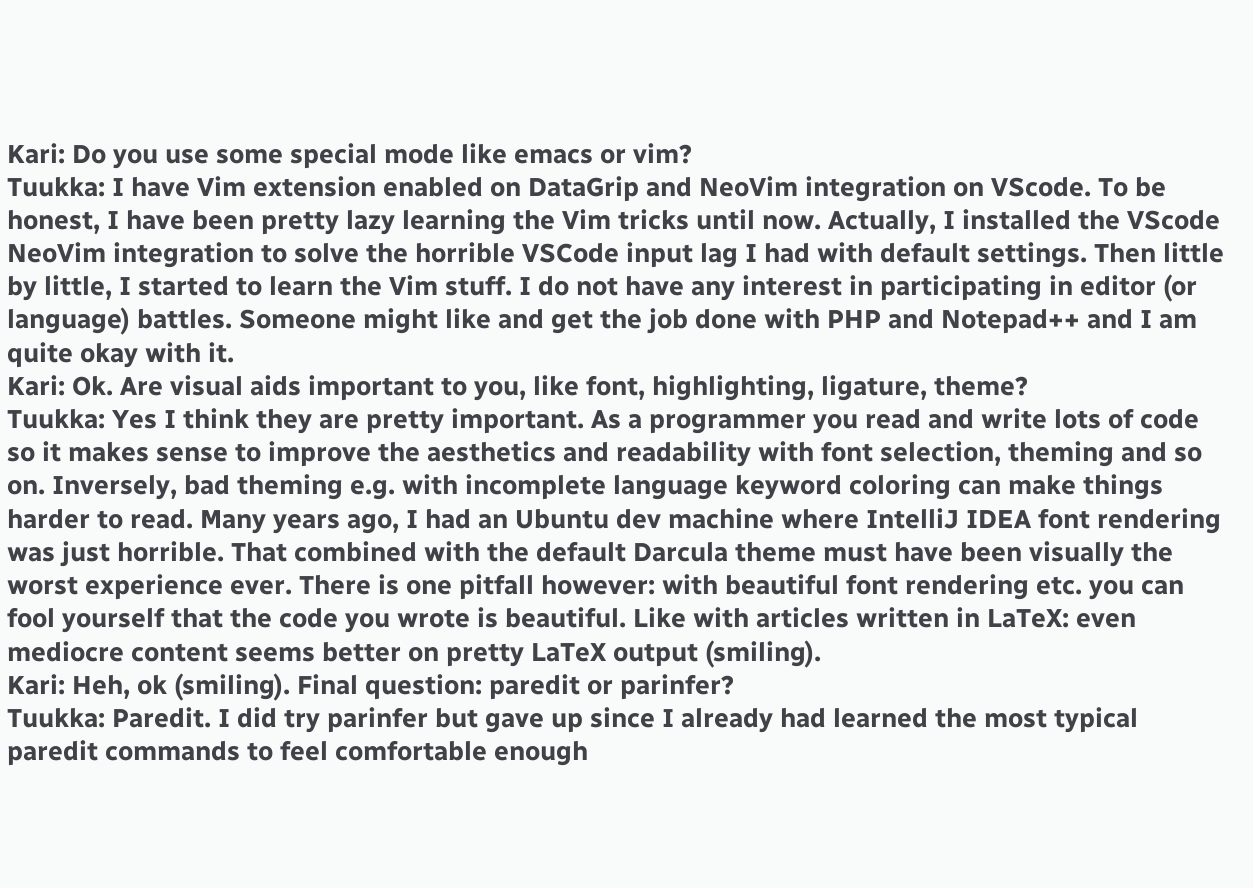Kari: Do you use some special mode like emacs or vim?
Tuukka: I have Vim extension enabled on DataGrip and NeoVim integration on VScode. To be honest, I have been pretty lazy learning the Vim tricks until now. Actually, I installed the VScode NeoVim integration to solve the horrible VSCode input lag I had with default settings. Then little by little, I started to learn the Vim stuff. I do not have any interest in participating in editor (or language) battles. Someone might like and get the job done with PHP and Notepad++ and I am quite okay with it.
Kari: Ok. Are visual aids important to you, like font, highlighting, ligature, theme?
Tuukka: Yes I think they are pretty important. As a programmer you read and write lots of code so it makes sense to improve the aesthetics and readability with font selection, theming and so on. Inversely, bad theming e.g. with incomplete language keyword coloring can make things harder to read. Many years ago, I had an Ubuntu dev machine where IntelliJ IDEA font rendering was just horrible. That combined with the default Darcula theme must have been visually the worst experience ever. There is one pitfall however: with beautiful font rendering etc. you can fool yourself that the code you wrote is beautiful. Like with articles written in LaTeX: even mediocre content seems better on pretty LaTeX output (smiling).
Kari: Heh, ok (smiling). Final question: paredit or parinfer?
Tuukka: Paredit. I did try parinfer but gave up since I already had learned the most typical paredit commands to feel comfortable enough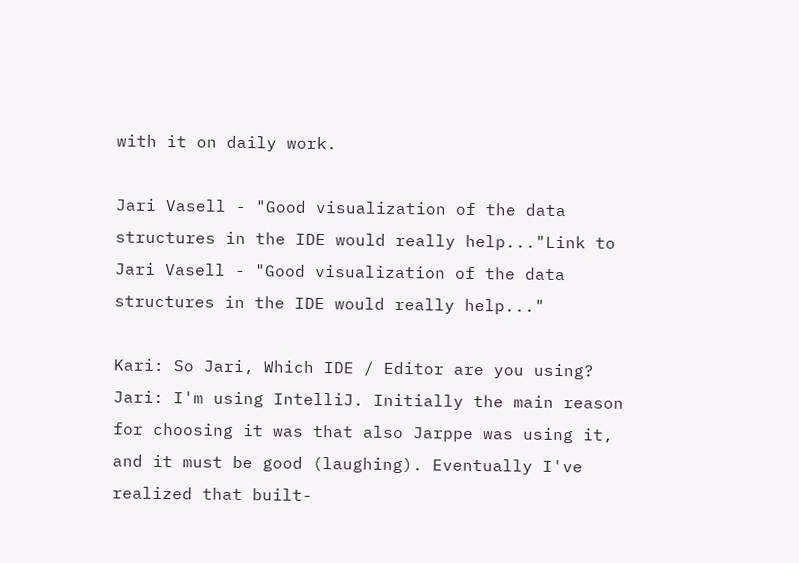with it on daily work.

Jari Vasell - "Good visualization of the data structures in the IDE would really help..."Link to Jari Vasell - "Good visualization of the data structures in the IDE would really help..."

Kari: So Jari, Which IDE / Editor are you using?
Jari: I'm using IntelliJ. Initially the main reason for choosing it was that also Jarppe was using it, and it must be good (laughing). Eventually I've realized that built-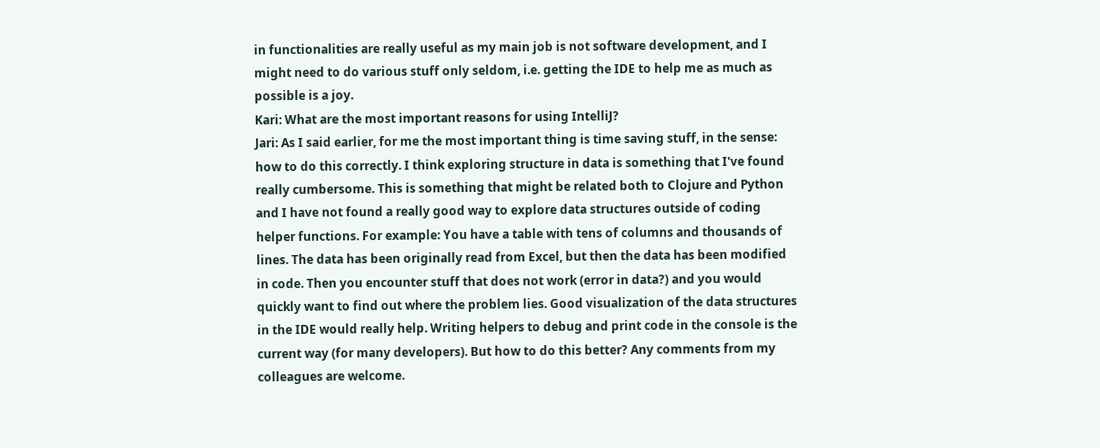in functionalities are really useful as my main job is not software development, and I might need to do various stuff only seldom, i.e. getting the IDE to help me as much as possible is a joy.
Kari: What are the most important reasons for using IntelliJ?
Jari: As I said earlier, for me the most important thing is time saving stuff, in the sense: how to do this correctly. I think exploring structure in data is something that I've found really cumbersome. This is something that might be related both to Clojure and Python and I have not found a really good way to explore data structures outside of coding helper functions. For example: You have a table with tens of columns and thousands of lines. The data has been originally read from Excel, but then the data has been modified in code. Then you encounter stuff that does not work (error in data?) and you would quickly want to find out where the problem lies. Good visualization of the data structures in the IDE would really help. Writing helpers to debug and print code in the console is the current way (for many developers). But how to do this better? Any comments from my colleagues are welcome.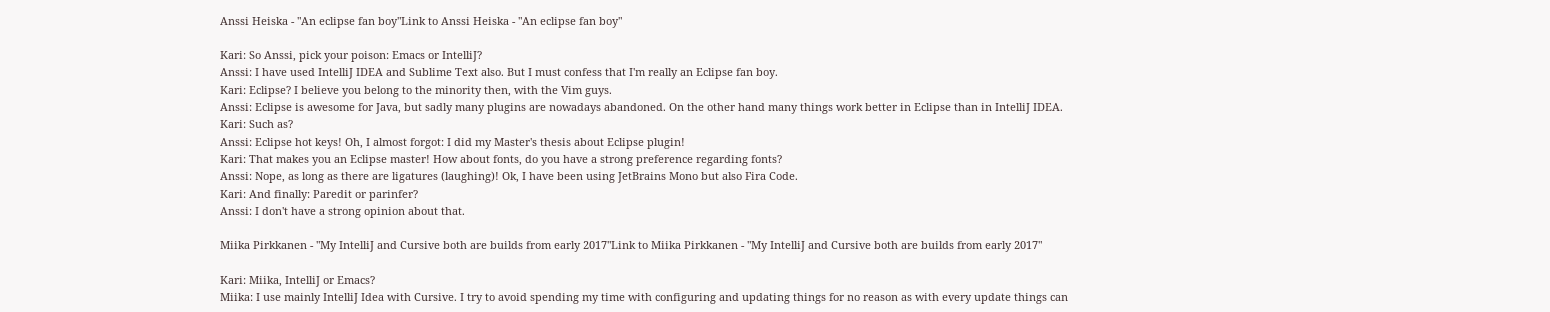Anssi Heiska - "An eclipse fan boy"Link to Anssi Heiska - "An eclipse fan boy"

Kari: So Anssi, pick your poison: Emacs or IntelliJ?
Anssi: I have used IntelliJ IDEA and Sublime Text also. But I must confess that I'm really an Eclipse fan boy.
Kari: Eclipse? I believe you belong to the minority then, with the Vim guys.
Anssi: Eclipse is awesome for Java, but sadly many plugins are nowadays abandoned. On the other hand many things work better in Eclipse than in IntelliJ IDEA.
Kari: Such as?
Anssi: Eclipse hot keys! Oh, I almost forgot: I did my Master's thesis about Eclipse plugin!
Kari: That makes you an Eclipse master! How about fonts, do you have a strong preference regarding fonts?
Anssi: Nope, as long as there are ligatures (laughing)! Ok, I have been using JetBrains Mono but also Fira Code.
Kari: And finally: Paredit or parinfer?
Anssi: I don't have a strong opinion about that.

Miika Pirkkanen - "My IntelliJ and Cursive both are builds from early 2017"Link to Miika Pirkkanen - "My IntelliJ and Cursive both are builds from early 2017"

Kari: Miika, IntelliJ or Emacs?
Miika: I use mainly IntelliJ Idea with Cursive. I try to avoid spending my time with configuring and updating things for no reason as with every update things can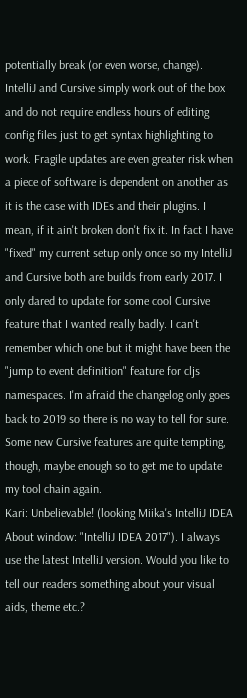potentially break (or even worse, change). IntelliJ and Cursive simply work out of the box and do not require endless hours of editing config files just to get syntax highlighting to work. Fragile updates are even greater risk when a piece of software is dependent on another as it is the case with IDEs and their plugins. I mean, if it ain't broken don't fix it. In fact I have "fixed" my current setup only once so my IntelliJ and Cursive both are builds from early 2017. I only dared to update for some cool Cursive feature that I wanted really badly. I can't remember which one but it might have been the "jump to event definition" feature for cljs namespaces. I'm afraid the changelog only goes back to 2019 so there is no way to tell for sure. Some new Cursive features are quite tempting, though, maybe enough so to get me to update my tool chain again.
Kari: Unbelievable! (looking Miika's IntelliJ IDEA About window: "IntelliJ IDEA 2017"). I always use the latest IntelliJ version. Would you like to tell our readers something about your visual aids, theme etc.?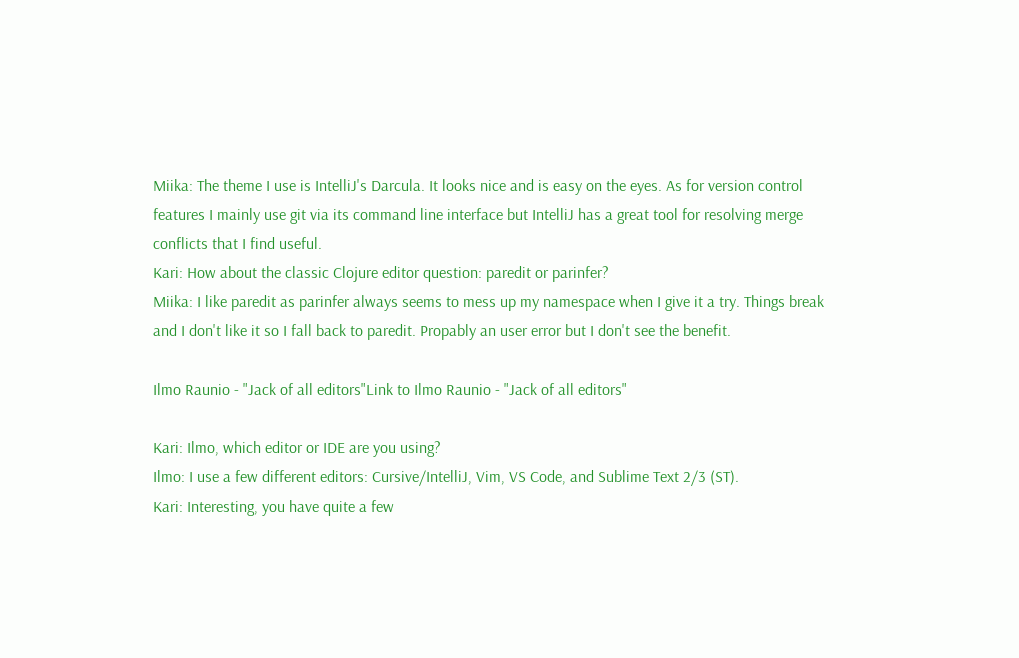Miika: The theme I use is IntelliJ's Darcula. It looks nice and is easy on the eyes. As for version control features I mainly use git via its command line interface but IntelliJ has a great tool for resolving merge conflicts that I find useful.
Kari: How about the classic Clojure editor question: paredit or parinfer?
Miika: I like paredit as parinfer always seems to mess up my namespace when I give it a try. Things break and I don't like it so I fall back to paredit. Propably an user error but I don't see the benefit.

Ilmo Raunio - "Jack of all editors"Link to Ilmo Raunio - "Jack of all editors"

Kari: Ilmo, which editor or IDE are you using?
Ilmo: I use a few different editors: Cursive/IntelliJ, Vim, VS Code, and Sublime Text 2/3 (ST).
Kari: Interesting, you have quite a few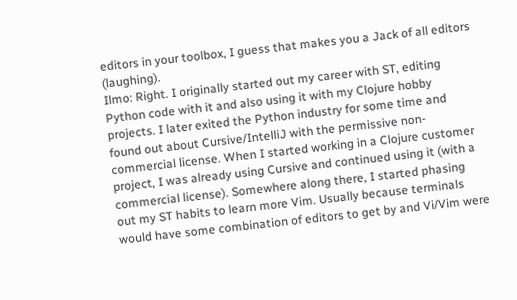editors in your toolbox, I guess that makes you a Jack of all editors (laughing).
Ilmo: Right. I originally started out my career with ST, editing Python code with it and also using it with my Clojure hobby projects. I later exited the Python industry for some time and found out about Cursive/IntelliJ with the permissive non-commercial license. When I started working in a Clojure customer project, I was already using Cursive and continued using it (with a commercial license). Somewhere along there, I started phasing out my ST habits to learn more Vim. Usually because terminals would have some combination of editors to get by and Vi/Vim were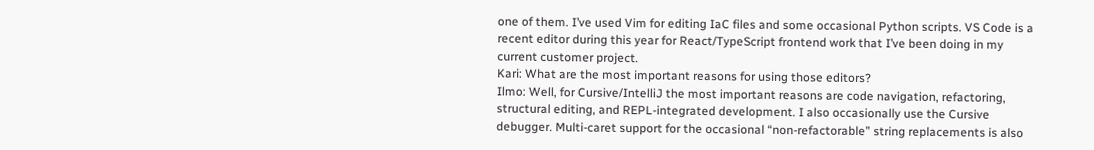one of them. I’ve used Vim for editing IaC files and some occasional Python scripts. VS Code is a recent editor during this year for React/TypeScript frontend work that I’ve been doing in my current customer project.
Kari: What are the most important reasons for using those editors?
Ilmo: Well, for Cursive/IntelliJ the most important reasons are code navigation, refactoring, structural editing, and REPL-integrated development. I also occasionally use the Cursive debugger. Multi-caret support for the occasional “non-refactorable” string replacements is also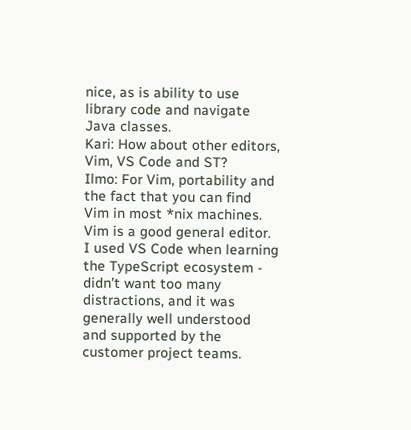nice, as is ability to use library code and navigate Java classes.
Kari: How about other editors, Vim, VS Code and ST?
Ilmo: For Vim, portability and the fact that you can find Vim in most *nix machines. Vim is a good general editor. I used VS Code when learning the TypeScript ecosystem - didn’t want too many distractions, and it was generally well understood and supported by the customer project teams.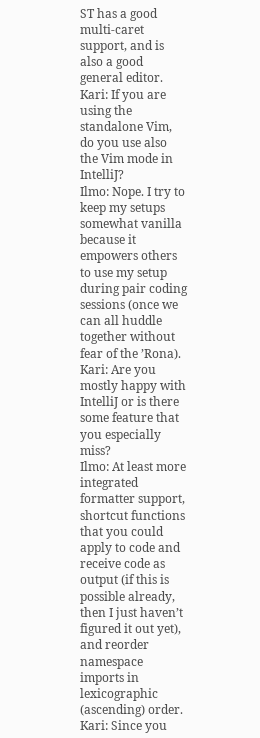ST has a good multi-caret support, and is also a good general editor.
Kari: If you are using the standalone Vim, do you use also the Vim mode in IntelliJ?
Ilmo: Nope. I try to keep my setups somewhat vanilla because it empowers others to use my setup during pair coding sessions (once we can all huddle together without fear of the ’Rona).
Kari: Are you mostly happy with IntelliJ or is there some feature that you especially miss?
Ilmo: At least more integrated formatter support, shortcut functions that you could apply to code and receive code as output (if this is possible already, then I just haven’t figured it out yet), and reorder namespace imports in lexicographic (ascending) order.
Kari: Since you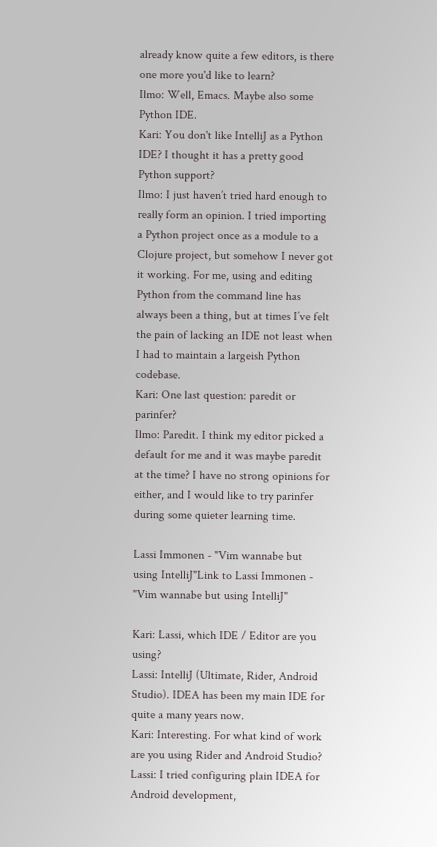already know quite a few editors, is there one more you'd like to learn?
Ilmo: Well, Emacs. Maybe also some Python IDE.
Kari: You don't like IntelliJ as a Python IDE? I thought it has a pretty good Python support?
Ilmo: I just haven’t tried hard enough to really form an opinion. I tried importing a Python project once as a module to a Clojure project, but somehow I never got it working. For me, using and editing Python from the command line has always been a thing, but at times I’ve felt the pain of lacking an IDE not least when I had to maintain a largeish Python codebase.
Kari: One last question: paredit or parinfer?
Ilmo: Paredit. I think my editor picked a default for me and it was maybe paredit at the time? I have no strong opinions for either, and I would like to try parinfer during some quieter learning time.

Lassi Immonen - "Vim wannabe but using IntelliJ"Link to Lassi Immonen - "Vim wannabe but using IntelliJ"

Kari: Lassi, which IDE / Editor are you using?
Lassi: IntelliJ (Ultimate, Rider, Android Studio). IDEA has been my main IDE for quite a many years now.
Kari: Interesting. For what kind of work are you using Rider and Android Studio?
Lassi: I tried configuring plain IDEA for Android development,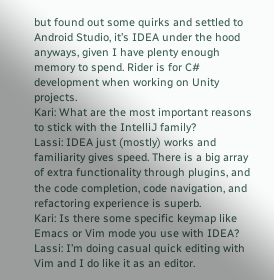but found out some quirks and settled to Android Studio, it’s IDEA under the hood anyways, given I have plenty enough memory to spend. Rider is for C# development when working on Unity projects.
Kari: What are the most important reasons to stick with the IntelliJ family?
Lassi: IDEA just (mostly) works and familiarity gives speed. There is a big array of extra functionality through plugins, and the code completion, code navigation, and refactoring experience is superb.
Kari: Is there some specific keymap like Emacs or Vim mode you use with IDEA?
Lassi: I’m doing casual quick editing with Vim and I do like it as an editor.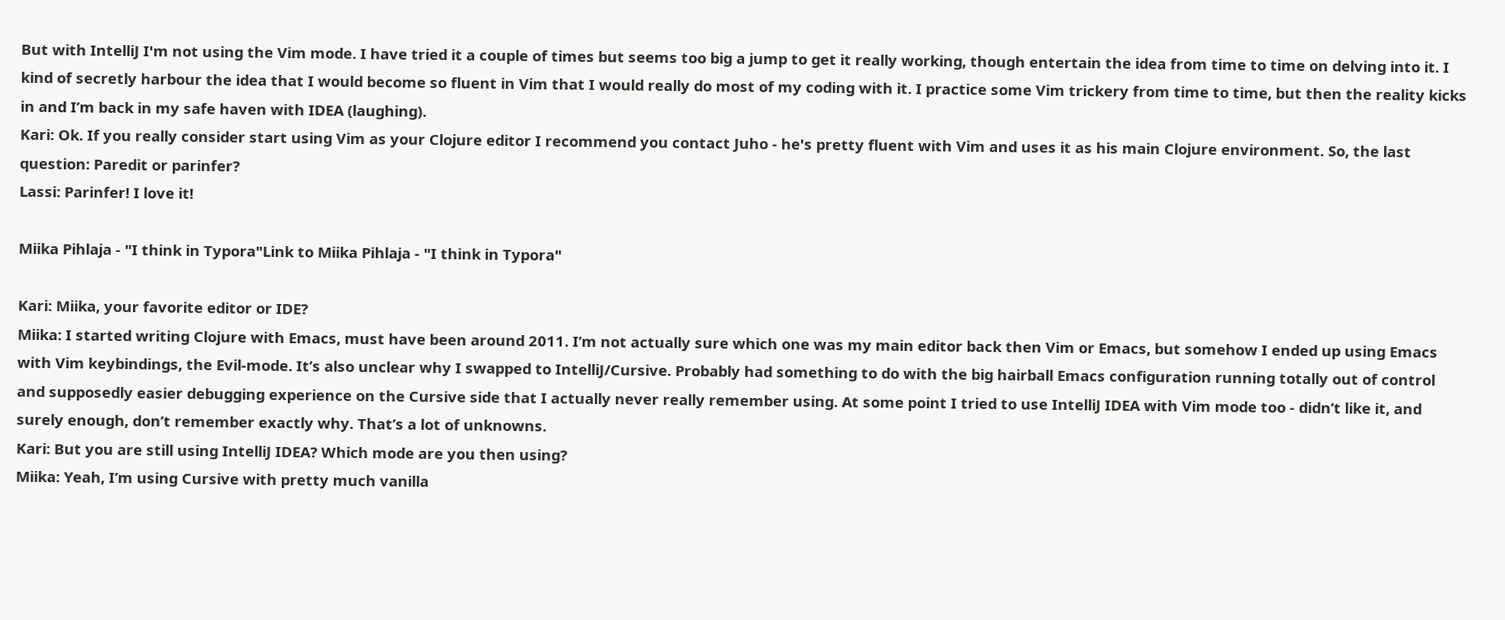But with IntelliJ I'm not using the Vim mode. I have tried it a couple of times but seems too big a jump to get it really working, though entertain the idea from time to time on delving into it. I kind of secretly harbour the idea that I would become so fluent in Vim that I would really do most of my coding with it. I practice some Vim trickery from time to time, but then the reality kicks in and I’m back in my safe haven with IDEA (laughing).
Kari: Ok. If you really consider start using Vim as your Clojure editor I recommend you contact Juho - he's pretty fluent with Vim and uses it as his main Clojure environment. So, the last question: Paredit or parinfer?
Lassi: Parinfer! I love it!

Miika Pihlaja - "I think in Typora"Link to Miika Pihlaja - "I think in Typora"

Kari: Miika, your favorite editor or IDE?
Miika: I started writing Clojure with Emacs, must have been around 2011. I’m not actually sure which one was my main editor back then Vim or Emacs, but somehow I ended up using Emacs with Vim keybindings, the Evil-mode. It’s also unclear why I swapped to IntelliJ/Cursive. Probably had something to do with the big hairball Emacs configuration running totally out of control and supposedly easier debugging experience on the Cursive side that I actually never really remember using. At some point I tried to use IntelliJ IDEA with Vim mode too - didn’t like it, and surely enough, don’t remember exactly why. That’s a lot of unknowns.
Kari: But you are still using IntelliJ IDEA? Which mode are you then using?
Miika: Yeah, I’m using Cursive with pretty much vanilla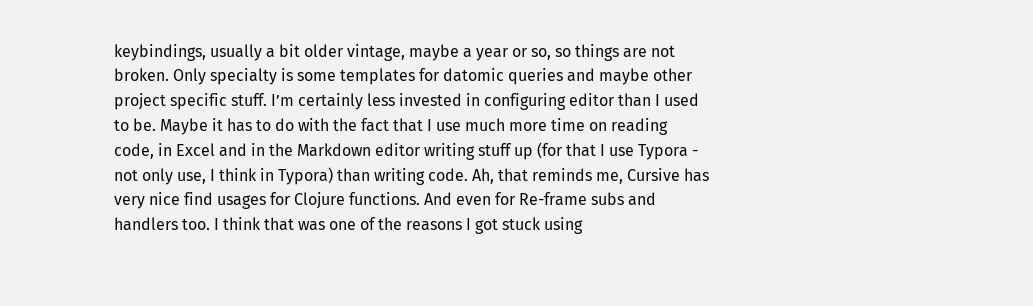keybindings, usually a bit older vintage, maybe a year or so, so things are not broken. Only specialty is some templates for datomic queries and maybe other project specific stuff. I’m certainly less invested in configuring editor than I used to be. Maybe it has to do with the fact that I use much more time on reading code, in Excel and in the Markdown editor writing stuff up (for that I use Typora - not only use, I think in Typora) than writing code. Ah, that reminds me, Cursive has very nice find usages for Clojure functions. And even for Re-frame subs and handlers too. I think that was one of the reasons I got stuck using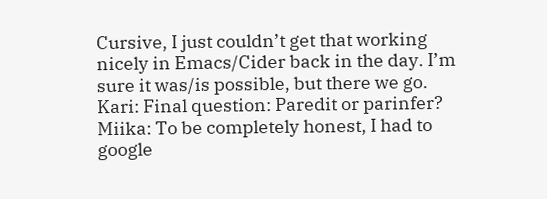Cursive, I just couldn’t get that working nicely in Emacs/Cider back in the day. I’m sure it was/is possible, but there we go.
Kari: Final question: Paredit or parinfer?
Miika: To be completely honest, I had to google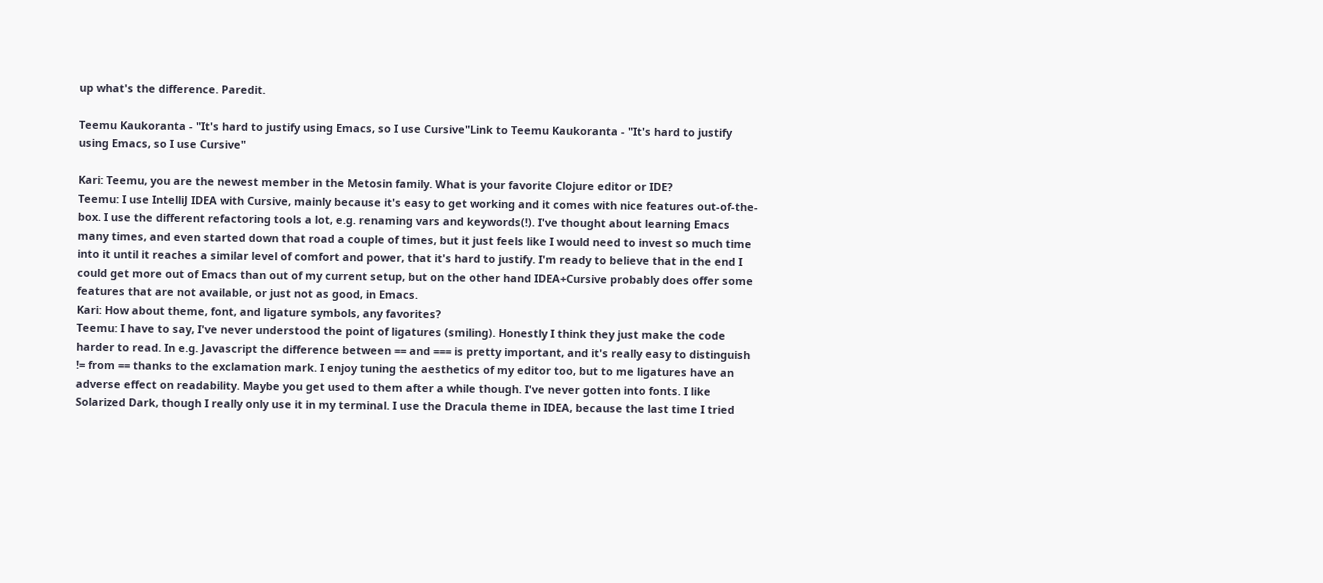up what's the difference. Paredit.

Teemu Kaukoranta - "It's hard to justify using Emacs, so I use Cursive"Link to Teemu Kaukoranta - "It's hard to justify using Emacs, so I use Cursive"

Kari: Teemu, you are the newest member in the Metosin family. What is your favorite Clojure editor or IDE?
Teemu: I use IntelliJ IDEA with Cursive, mainly because it's easy to get working and it comes with nice features out-of-the-box. I use the different refactoring tools a lot, e.g. renaming vars and keywords(!). I've thought about learning Emacs many times, and even started down that road a couple of times, but it just feels like I would need to invest so much time into it until it reaches a similar level of comfort and power, that it's hard to justify. I'm ready to believe that in the end I could get more out of Emacs than out of my current setup, but on the other hand IDEA+Cursive probably does offer some features that are not available, or just not as good, in Emacs.
Kari: How about theme, font, and ligature symbols, any favorites?
Teemu: I have to say, I've never understood the point of ligatures (smiling). Honestly I think they just make the code harder to read. In e.g. Javascript the difference between == and === is pretty important, and it's really easy to distinguish != from == thanks to the exclamation mark. I enjoy tuning the aesthetics of my editor too, but to me ligatures have an adverse effect on readability. Maybe you get used to them after a while though. I've never gotten into fonts. I like Solarized Dark, though I really only use it in my terminal. I use the Dracula theme in IDEA, because the last time I tried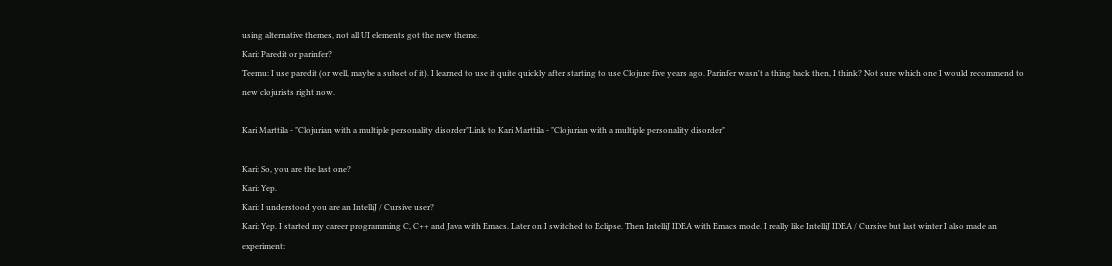using alternative themes, not all UI elements got the new theme.
Kari: Paredit or parinfer?
Teemu: I use paredit (or well, maybe a subset of it). I learned to use it quite quickly after starting to use Clojure five years ago. Parinfer wasn't a thing back then, I think? Not sure which one I would recommend to new clojurists right now.

Kari Marttila - "Clojurian with a multiple personality disorder"Link to Kari Marttila - "Clojurian with a multiple personality disorder"

Kari: So, you are the last one?
Kari: Yep.
Kari: I understood you are an IntelliJ / Cursive user?
Kari: Yep. I started my career programming C, C++ and Java with Emacs. Later on I switched to Eclipse. Then IntelliJ IDEA with Emacs mode. I really like IntelliJ IDEA / Cursive but last winter I also made an experiment: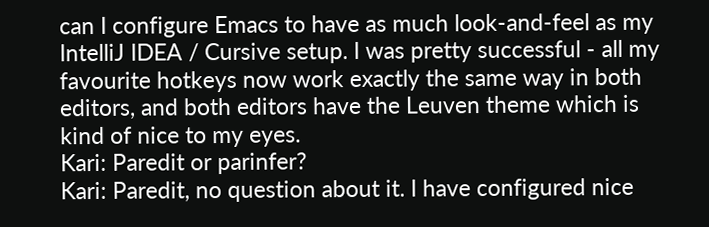can I configure Emacs to have as much look-and-feel as my IntelliJ IDEA / Cursive setup. I was pretty successful - all my favourite hotkeys now work exactly the same way in both editors, and both editors have the Leuven theme which is kind of nice to my eyes.
Kari: Paredit or parinfer?
Kari: Paredit, no question about it. I have configured nice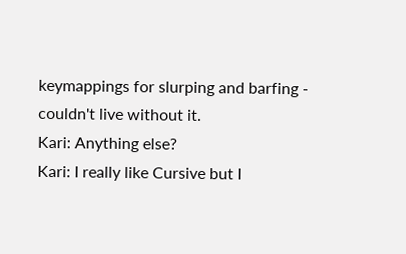keymappings for slurping and barfing - couldn't live without it.
Kari: Anything else?
Kari: I really like Cursive but I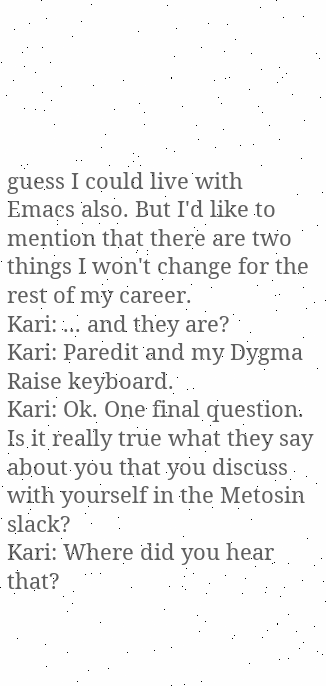guess I could live with Emacs also. But I'd like to mention that there are two things I won't change for the rest of my career.
Kari: ... and they are?
Kari: Paredit and my Dygma Raise keyboard.
Kari: Ok. One final question. Is it really true what they say about you that you discuss with yourself in the Metosin slack?
Kari: Where did you hear that?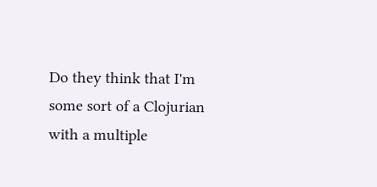Do they think that I'm some sort of a Clojurian with a multiple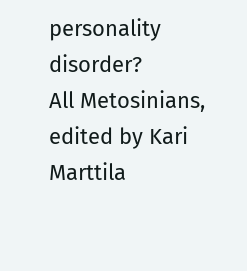personality disorder?
All Metosinians, edited by Kari Marttila